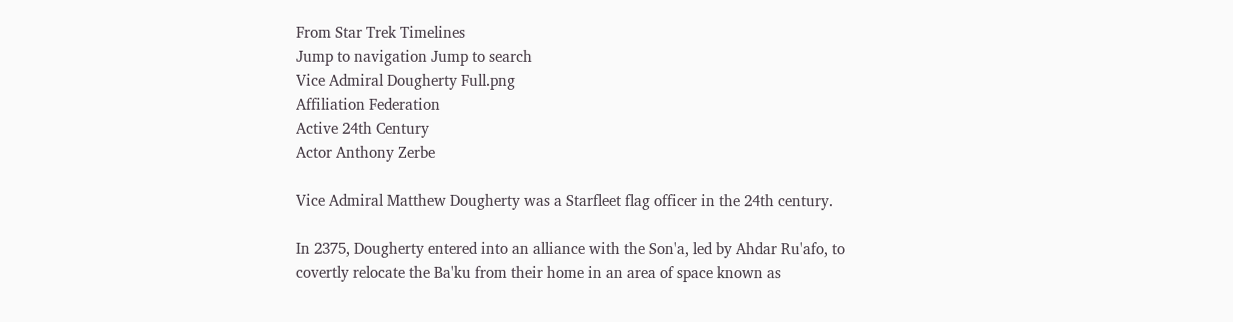From Star Trek Timelines
Jump to navigation Jump to search
Vice Admiral Dougherty Full.png
Affiliation Federation
Active 24th Century
Actor Anthony Zerbe

Vice Admiral Matthew Dougherty was a Starfleet flag officer in the 24th century.

In 2375, Dougherty entered into an alliance with the Son'a, led by Ahdar Ru'afo, to covertly relocate the Ba'ku from their home in an area of space known as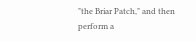"the Briar Patch," and then perform a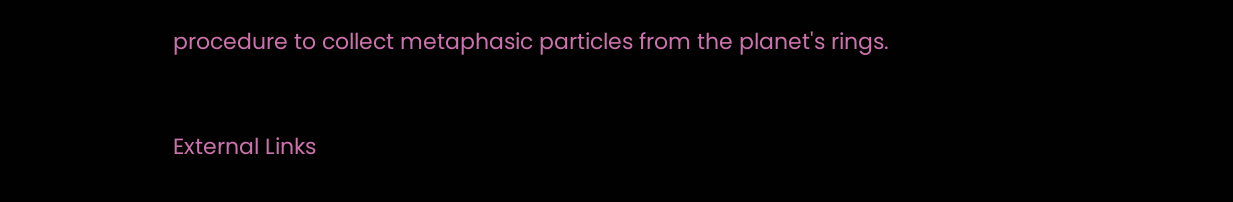procedure to collect metaphasic particles from the planet's rings.


External Links